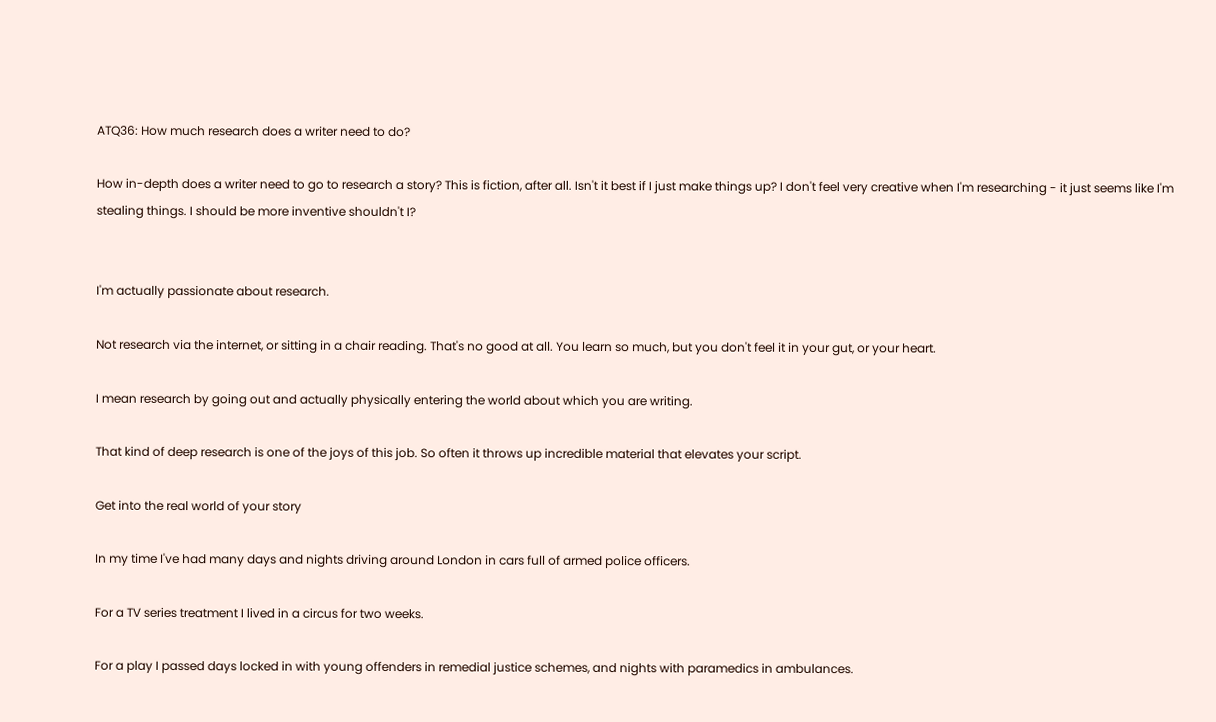ATQ36: How much research does a writer need to do?

How in-depth does a writer need to go to research a story? This is fiction, after all. Isn't it best if I just make things up? I don't feel very creative when I'm researching - it just seems like I'm stealing things. I should be more inventive shouldn't I?


I'm actually passionate about research.

Not research via the internet, or sitting in a chair reading. That's no good at all. You learn so much, but you don't feel it in your gut, or your heart.

I mean research by going out and actually physically entering the world about which you are writing.

That kind of deep research is one of the joys of this job. So often it throws up incredible material that elevates your script.

Get into the real world of your story

In my time I've had many days and nights driving around London in cars full of armed police officers.

For a TV series treatment I lived in a circus for two weeks.

For a play I passed days locked in with young offenders in remedial justice schemes, and nights with paramedics in ambulances.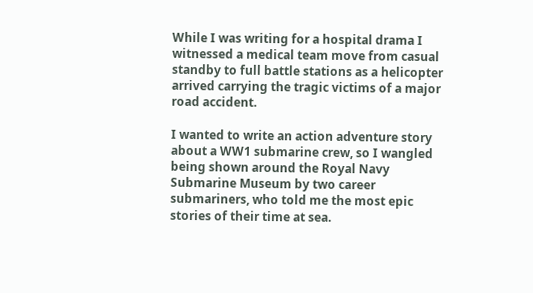While I was writing for a hospital drama I witnessed a medical team move from casual standby to full battle stations as a helicopter arrived carrying the tragic victims of a major road accident.

I wanted to write an action adventure story about a WW1 submarine crew, so I wangled being shown around the Royal Navy Submarine Museum by two career submariners, who told me the most epic stories of their time at sea.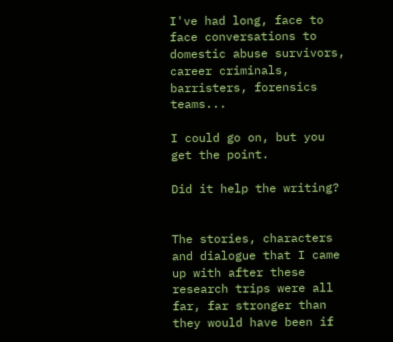I've had long, face to face conversations to domestic abuse survivors, career criminals, barristers, forensics teams...

I could go on, but you get the point.

Did it help the writing?


The stories, characters and dialogue that I came up with after these research trips were all far, far stronger than they would have been if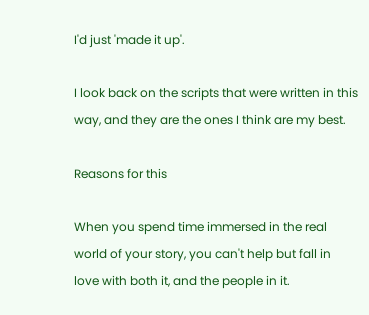I'd just 'made it up'.

I look back on the scripts that were written in this way, and they are the ones I think are my best.

Reasons for this

When you spend time immersed in the real world of your story, you can't help but fall in love with both it, and the people in it.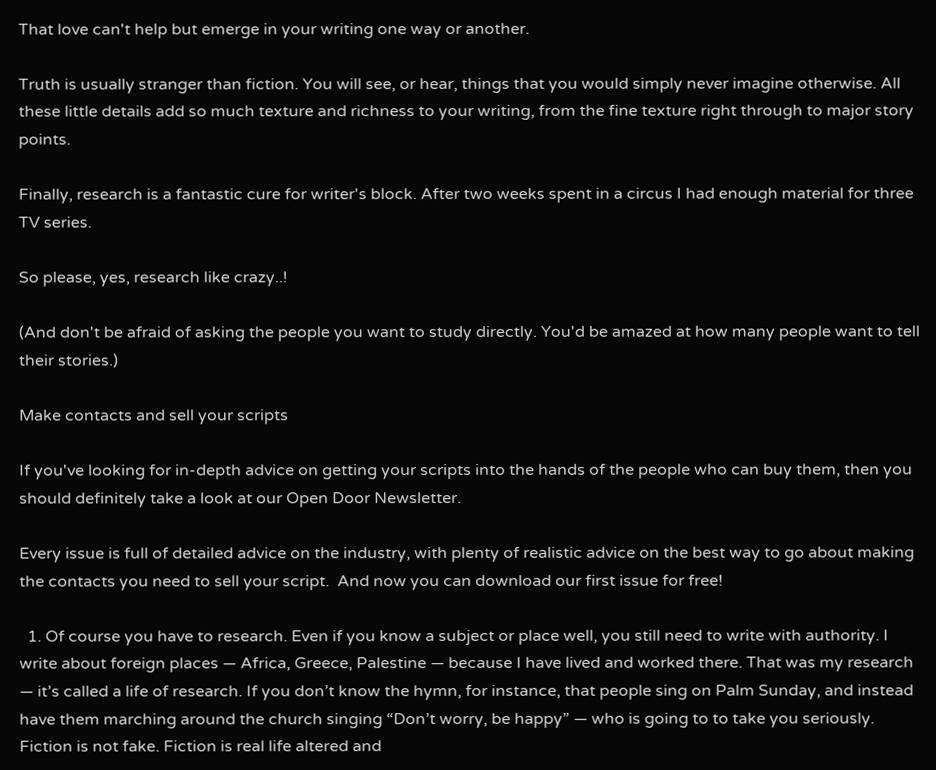That love can't help but emerge in your writing one way or another.

Truth is usually stranger than fiction. You will see, or hear, things that you would simply never imagine otherwise. All these little details add so much texture and richness to your writing, from the fine texture right through to major story points.

Finally, research is a fantastic cure for writer's block. After two weeks spent in a circus I had enough material for three TV series.

So please, yes, research like crazy..!

(And don't be afraid of asking the people you want to study directly. You'd be amazed at how many people want to tell their stories.)

Make contacts and sell your scripts

If you've looking for in-depth advice on getting your scripts into the hands of the people who can buy them, then you should definitely take a look at our Open Door Newsletter.

Every issue is full of detailed advice on the industry, with plenty of realistic advice on the best way to go about making the contacts you need to sell your script.  And now you can download our first issue for free!

  1. Of course you have to research. Even if you know a subject or place well, you still need to write with authority. I write about foreign places — Africa, Greece, Palestine — because I have lived and worked there. That was my research — it’s called a life of research. If you don’t know the hymn, for instance, that people sing on Palm Sunday, and instead have them marching around the church singing “Don’t worry, be happy” — who is going to to take you seriously. Fiction is not fake. Fiction is real life altered and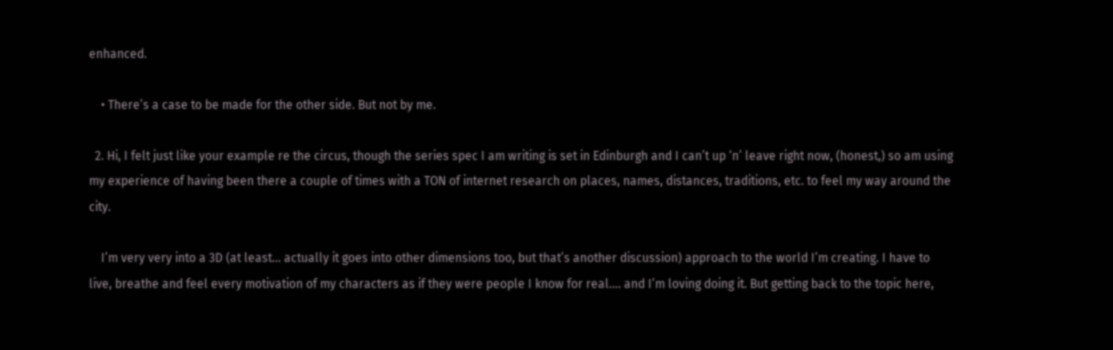enhanced.

    • There’s a case to be made for the other side. But not by me.

  2. Hi, I felt just like your example re the circus, though the series spec I am writing is set in Edinburgh and I can’t up ‘n’ leave right now, (honest,) so am using my experience of having been there a couple of times with a TON of internet research on places, names, distances, traditions, etc. to feel my way around the city.

    I’m very very into a 3D (at least… actually it goes into other dimensions too, but that’s another discussion) approach to the world I’m creating. I have to live, breathe and feel every motivation of my characters as if they were people I know for real…. and I’m loving doing it. But getting back to the topic here,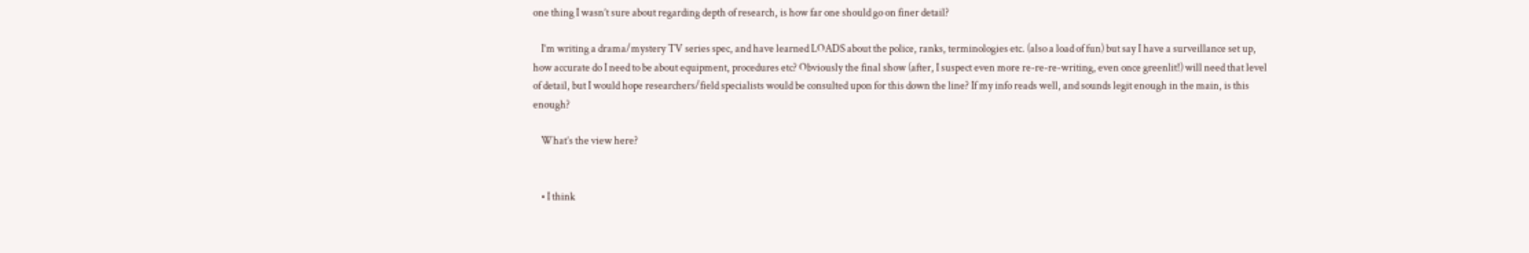one thing I wasn’t sure about regarding depth of research, is how far one should go on finer detail?

    I’m writing a drama/mystery TV series spec, and have learned LOADS about the police, ranks, terminologies etc. (also a load of fun) but say I have a surveillance set up, how accurate do I need to be about equipment, procedures etc? Obviously the final show (after, I suspect even more re-re-re-writing, even once greenlit!) will need that level of detail, but I would hope researchers/field specialists would be consulted upon for this down the line? If my info reads well, and sounds legit enough in the main, is this enough?

    What’s the view here?


    • I think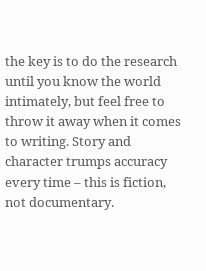the key is to do the research until you know the world intimately, but feel free to throw it away when it comes to writing. Story and character trumps accuracy every time – this is fiction, not documentary.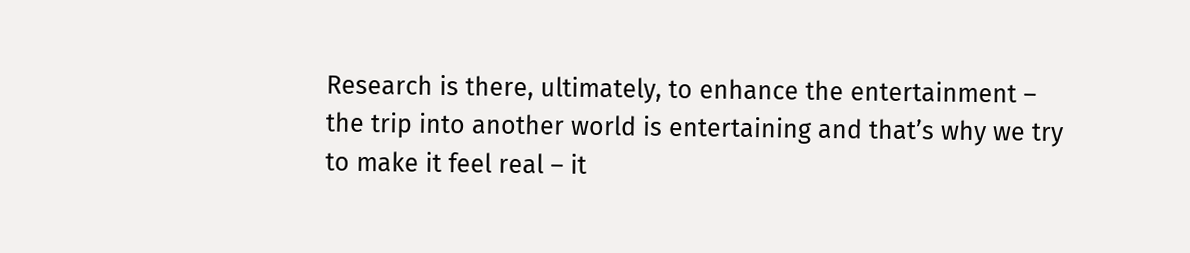Research is there, ultimately, to enhance the entertainment – the trip into another world is entertaining and that’s why we try to make it feel real – it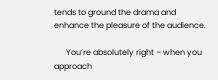tends to ground the drama and enhance the pleasure of the audience.

      You’re absolutely right – when you approach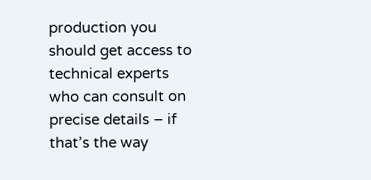production you should get access to technical experts who can consult on precise details – if that’s the way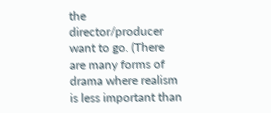the director/producer want to go. (There are many forms of drama where realism is less important than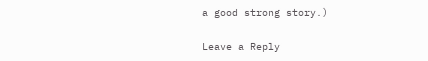a good strong story.)

Leave a Reply